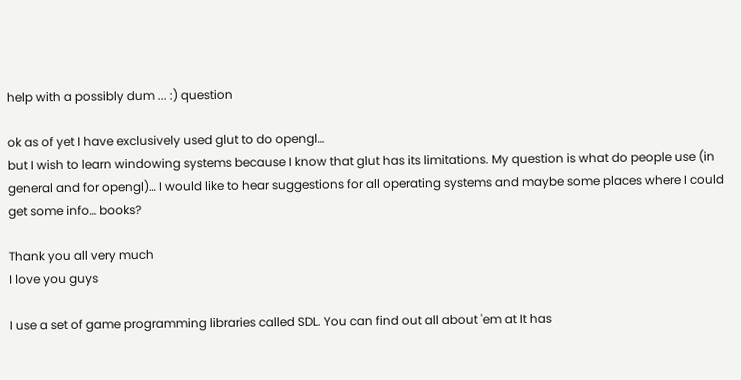help with a possibly dum ... :) question

ok as of yet I have exclusively used glut to do opengl…
but I wish to learn windowing systems because I know that glut has its limitations. My question is what do people use (in general and for opengl)… I would like to hear suggestions for all operating systems and maybe some places where I could get some info… books?

Thank you all very much
I love you guys

I use a set of game programming libraries called SDL. You can find out all about 'em at It has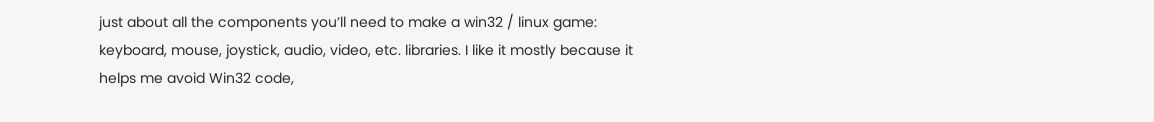just about all the components you’ll need to make a win32 / linux game: keyboard, mouse, joystick, audio, video, etc. libraries. I like it mostly because it helps me avoid Win32 code,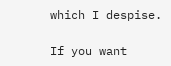which I despise.

If you want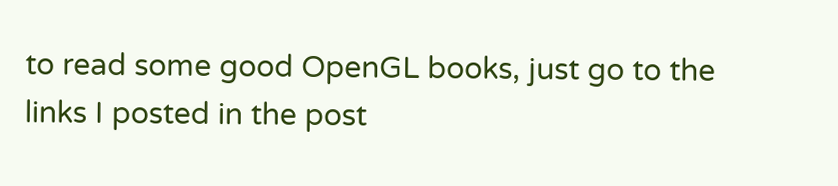to read some good OpenGL books, just go to the links I posted in the post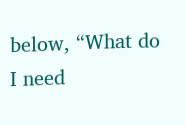below, “What do I need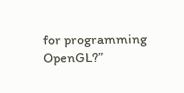for programming OpenGL?”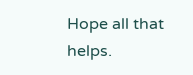Hope all that helps.